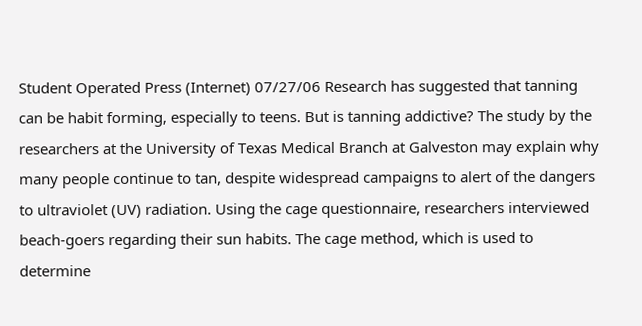Student Operated Press (Internet) 07/27/06 Research has suggested that tanning can be habit forming, especially to teens. But is tanning addictive? The study by the researchers at the University of Texas Medical Branch at Galveston may explain why many people continue to tan, despite widespread campaigns to alert of the dangers to ultraviolet (UV) radiation. Using the cage questionnaire, researchers interviewed beach-goers regarding their sun habits. The cage method, which is used to determine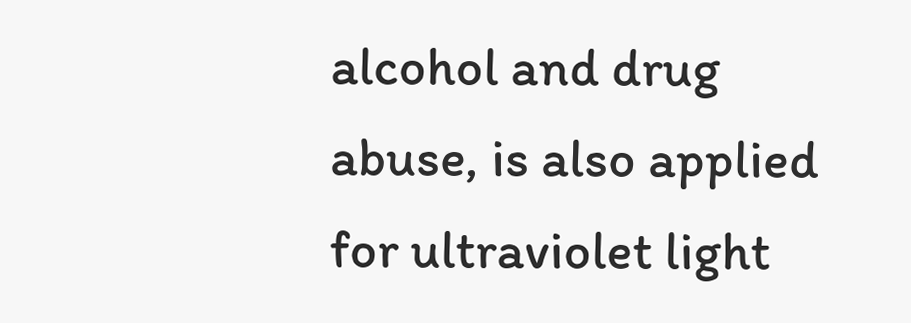alcohol and drug abuse, is also applied for ultraviolet light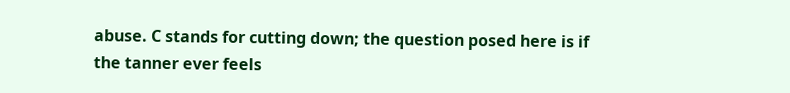abuse. C stands for cutting down; the question posed here is if the tanner ever feels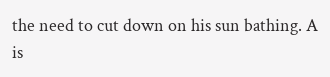the need to cut down on his sun bathing. A is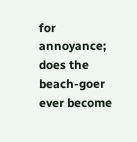for annoyance; does the beach-goer ever become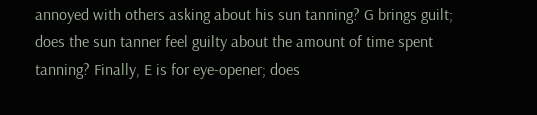annoyed with others asking about his sun tanning? G brings guilt; does the sun tanner feel guilty about the amount of time spent tanning? Finally, E is for eye-opener; does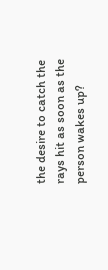the desire to catch the rays hit as soon as the person wakes up?